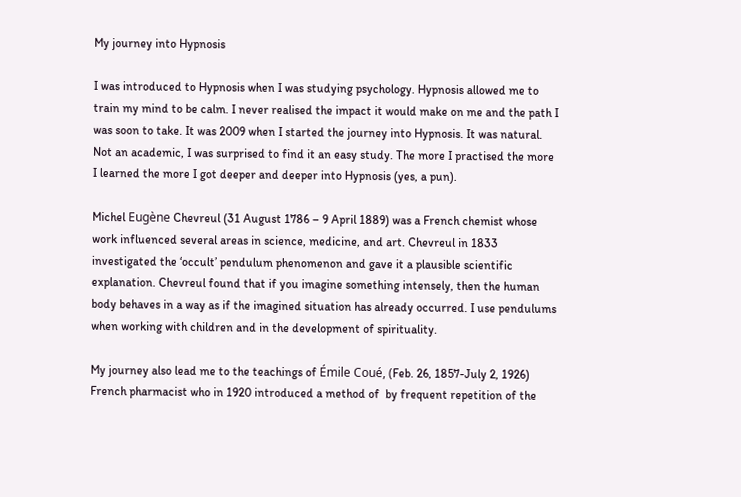My journey into Hypnosis

I was introduced to Hypnosis when I was studying psychology. Hypnosis allowed me to train my mind to be calm. I never realised the impact it would make on me and the path I was soon to take. It was 2009 when I started the journey into Hypnosis. It was natural. Not an academic, I was surprised to find it an easy study. The more I practised the more I learned the more I got deeper and deeper into Hypnosis (yes, a pun).

Michel Eugène Chevreul (31 August 1786 – 9 April 1889) was a French chemist whose work influenced several areas in science, medicine, and art. Chevreul in 1833 investigated the ‘occult’ pendulum phenomenon and gave it a plausible scientific explanation. Chevreul found that if you imagine something intensely, then the human body behaves in a way as if the imagined situation has already occurred. I use pendulums when working with children and in the development of spirituality.

My journey also lead me to the teachings of Émile Coué, (Feb. 26, 1857-July 2, 1926) French pharmacist who in 1920 introduced a method of  by frequent repetition of the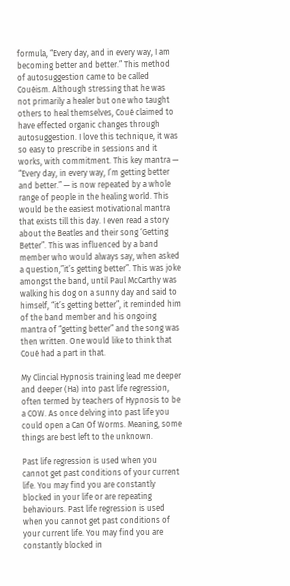formula, “Every day, and in every way, I am becoming better and better.” This method of autosuggestion came to be called Couéism. Although stressing that he was not primarily a healer but one who taught others to heal themselves, Coué claimed to have effected organic changes through autosuggestion. I love this technique, it was so easy to prescribe in sessions and it works, with commitment. This key mantra — “Every day, in every way, I’m getting better and better.” — is now repeated by a whole range of people in the healing world. This would be the easiest motivational mantra that exists till this day. I even read a story about the Beatles and their song ‘Getting Better”. This was influenced by a band member who would always say, when asked a question,”it’s getting better”. This was joke amongst the band, until Paul McCarthy was walking his dog on a sunny day and said to himself, “it’s getting better”, it reminded him of the band member and his ongoing mantra of “getting better” and the song was then written. One would like to think that Coué had a part in that.

My Clincial Hypnosis training lead me deeper and deeper (Ha) into past life regression, often termed by teachers of Hypnosis to be a COW. As once delving into past life you could open a Can Of Worms. Meaning, some things are best left to the unknown.

Past life regression is used when you cannot get past conditions of your current life. You may find you are constantly blocked in your life or are repeating behaviours. Past life regression is used when you cannot get past conditions of your current life. You may find you are constantly blocked in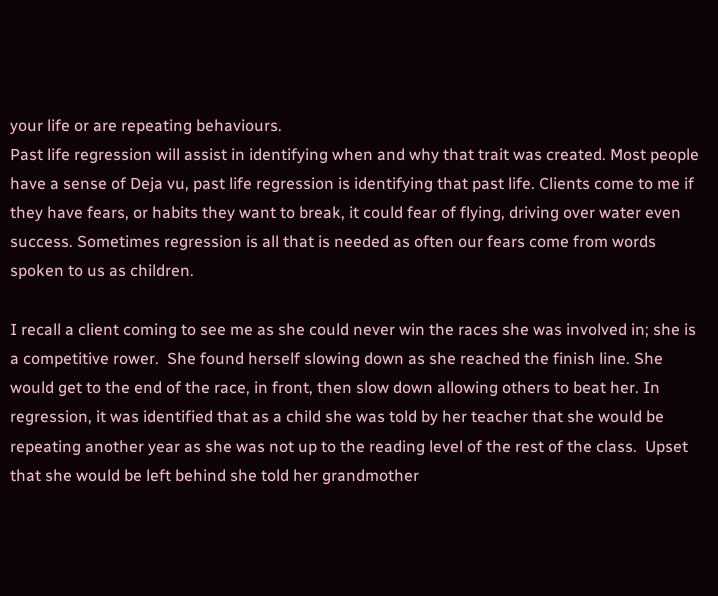your life or are repeating behaviours.
Past life regression will assist in identifying when and why that trait was created. Most people have a sense of Deja vu, past life regression is identifying that past life. Clients come to me if they have fears, or habits they want to break, it could fear of flying, driving over water even success. Sometimes regression is all that is needed as often our fears come from words spoken to us as children.

I recall a client coming to see me as she could never win the races she was involved in; she is a competitive rower.  She found herself slowing down as she reached the finish line. She would get to the end of the race, in front, then slow down allowing others to beat her. In regression, it was identified that as a child she was told by her teacher that she would be repeating another year as she was not up to the reading level of the rest of the class.  Upset that she would be left behind she told her grandmother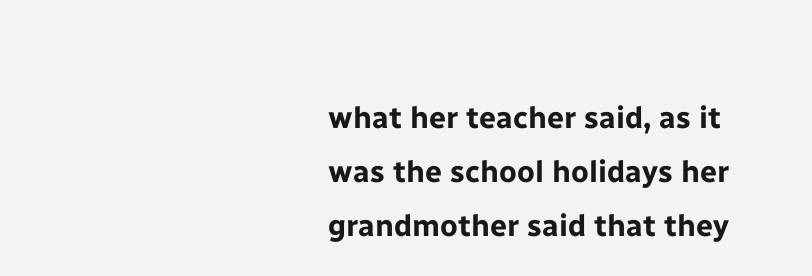what her teacher said, as it was the school holidays her grandmother said that they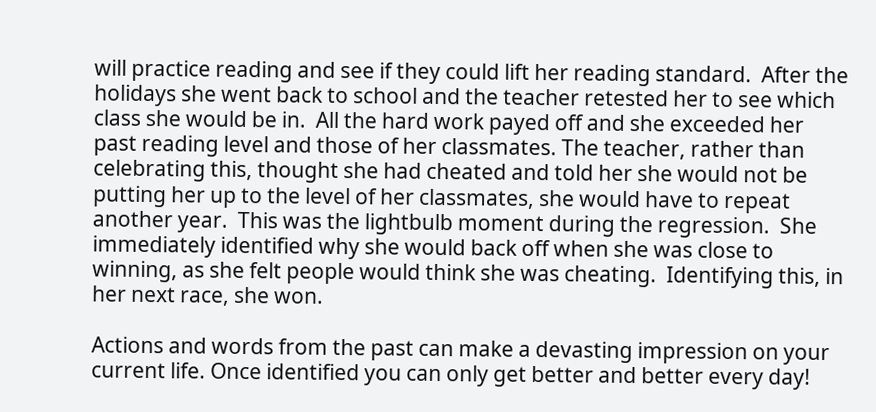will practice reading and see if they could lift her reading standard.  After the holidays she went back to school and the teacher retested her to see which class she would be in.  All the hard work payed off and she exceeded her past reading level and those of her classmates. The teacher, rather than celebrating this, thought she had cheated and told her she would not be putting her up to the level of her classmates, she would have to repeat another year.  This was the lightbulb moment during the regression.  She immediately identified why she would back off when she was close to winning, as she felt people would think she was cheating.  Identifying this, in her next race, she won.

Actions and words from the past can make a devasting impression on your current life. Once identified you can only get better and better every day!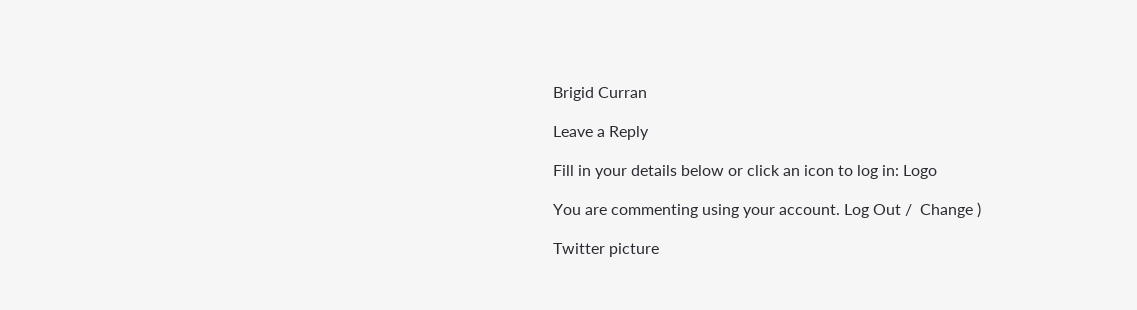Brigid Curran

Leave a Reply

Fill in your details below or click an icon to log in: Logo

You are commenting using your account. Log Out /  Change )

Twitter picture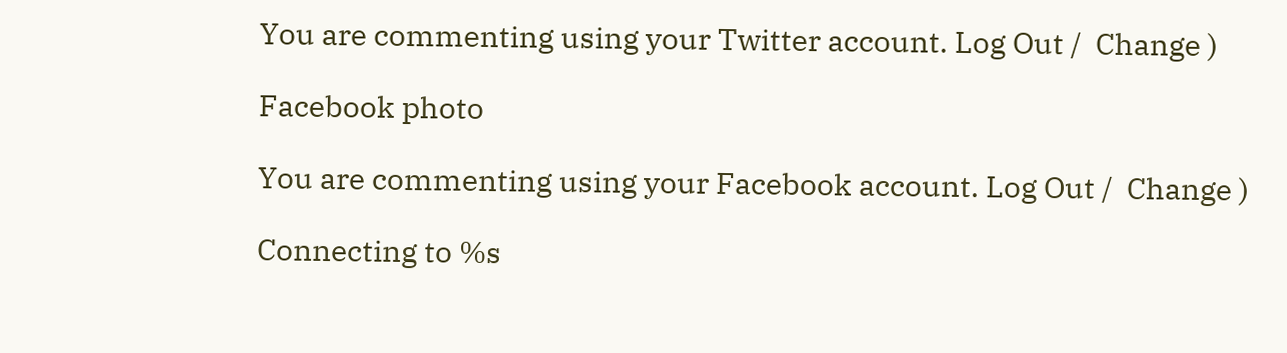You are commenting using your Twitter account. Log Out /  Change )

Facebook photo

You are commenting using your Facebook account. Log Out /  Change )

Connecting to %s